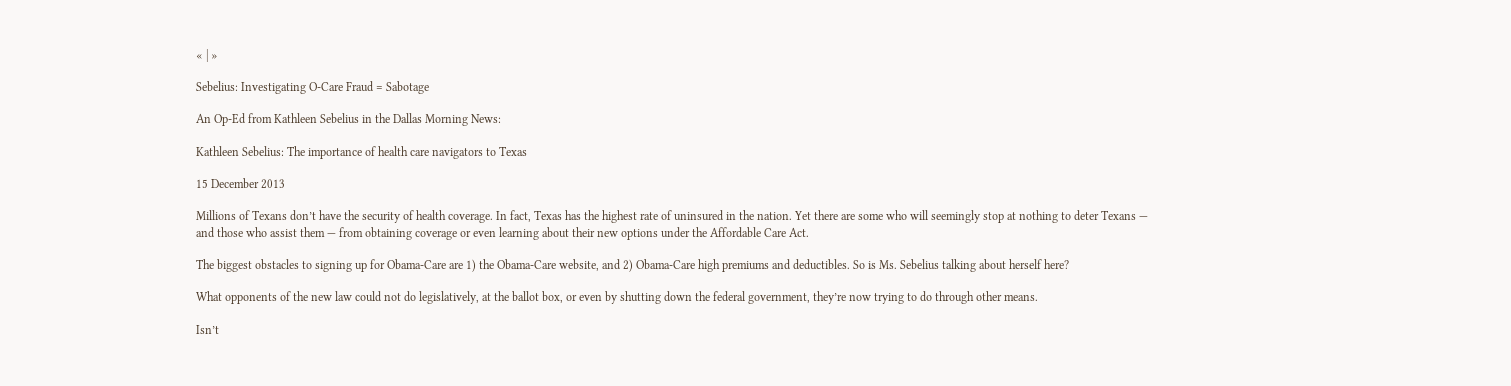« | »

Sebelius: Investigating O-Care Fraud = Sabotage

An Op-Ed from Kathleen Sebelius in the Dallas Morning News:

Kathleen Sebelius: The importance of health care navigators to Texas

15 December 2013

Millions of Texans don’t have the security of health coverage. In fact, Texas has the highest rate of uninsured in the nation. Yet there are some who will seemingly stop at nothing to deter Texans — and those who assist them — from obtaining coverage or even learning about their new options under the Affordable Care Act.

The biggest obstacles to signing up for Obama-Care are 1) the Obama-Care website, and 2) Obama-Care high premiums and deductibles. So is Ms. Sebelius talking about herself here?

What opponents of the new law could not do legislatively, at the ballot box, or even by shutting down the federal government, they’re now trying to do through other means.

Isn’t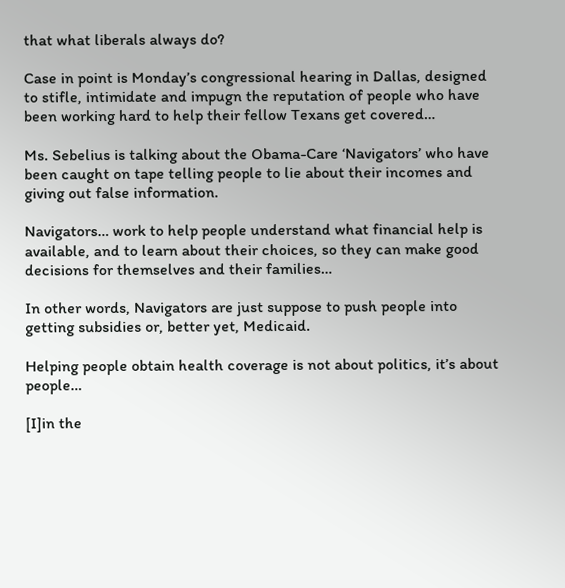that what liberals always do?

Case in point is Monday’s congressional hearing in Dallas, designed to stifle, intimidate and impugn the reputation of people who have been working hard to help their fellow Texans get covered…

Ms. Sebelius is talking about the Obama-Care ‘Navigators’ who have been caught on tape telling people to lie about their incomes and giving out false information.

Navigators… work to help people understand what financial help is available, and to learn about their choices, so they can make good decisions for themselves and their families…

In other words, Navigators are just suppose to push people into getting subsidies or, better yet, Medicaid.

Helping people obtain health coverage is not about politics, it’s about people…

[I]in the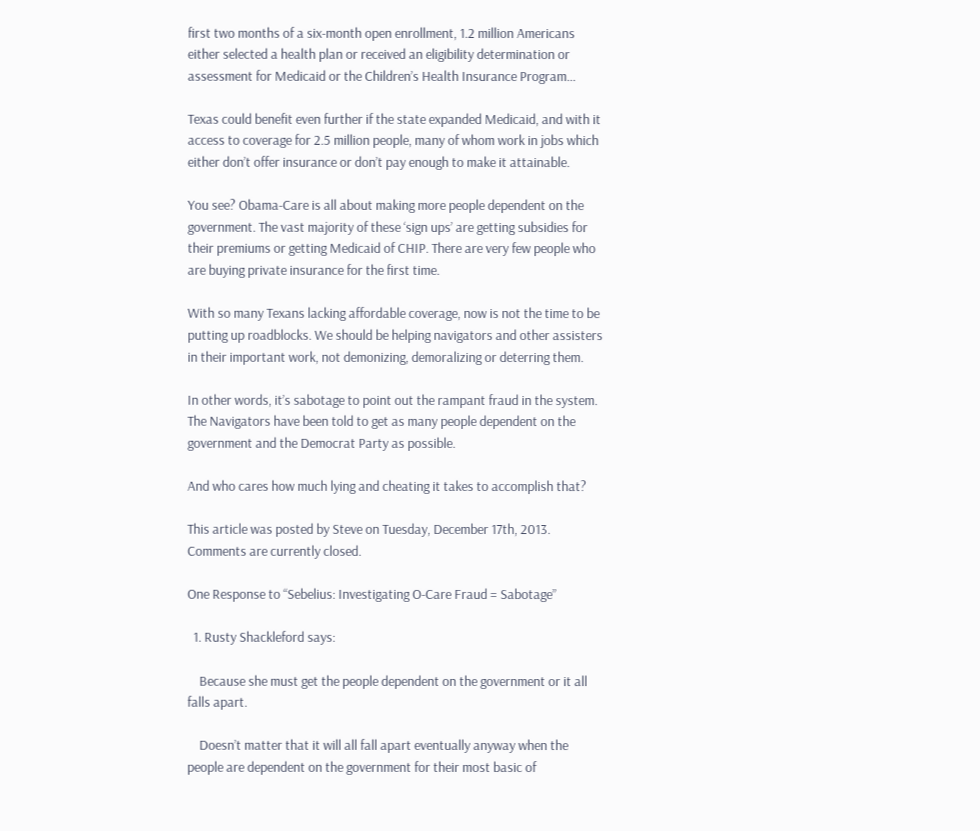first two months of a six-month open enrollment, 1.2 million Americans either selected a health plan or received an eligibility determination or assessment for Medicaid or the Children’s Health Insurance Program…

Texas could benefit even further if the state expanded Medicaid, and with it access to coverage for 2.5 million people, many of whom work in jobs which either don’t offer insurance or don’t pay enough to make it attainable.

You see? Obama-Care is all about making more people dependent on the government. The vast majority of these ‘sign ups’ are getting subsidies for their premiums or getting Medicaid of CHIP. There are very few people who are buying private insurance for the first time.

With so many Texans lacking affordable coverage, now is not the time to be putting up roadblocks. We should be helping navigators and other assisters in their important work, not demonizing, demoralizing or deterring them.

In other words, it’s sabotage to point out the rampant fraud in the system. The Navigators have been told to get as many people dependent on the government and the Democrat Party as possible.

And who cares how much lying and cheating it takes to accomplish that?

This article was posted by Steve on Tuesday, December 17th, 2013. Comments are currently closed.

One Response to “Sebelius: Investigating O-Care Fraud = Sabotage”

  1. Rusty Shackleford says:

    Because she must get the people dependent on the government or it all falls apart.

    Doesn’t matter that it will all fall apart eventually anyway when the people are dependent on the government for their most basic of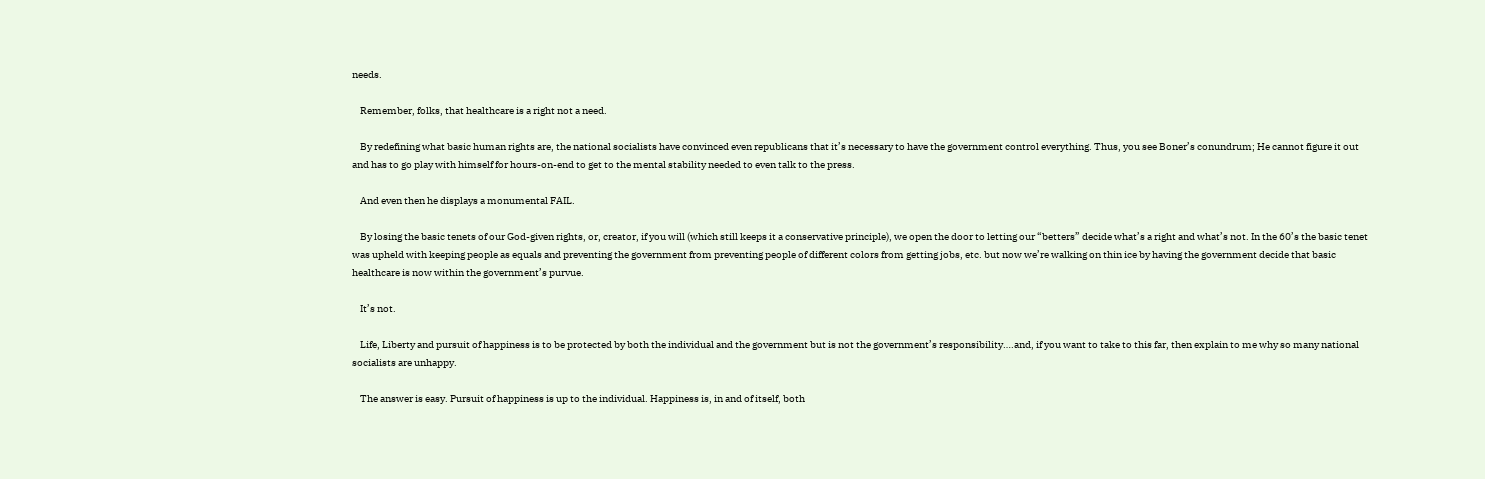needs.

    Remember, folks, that healthcare is a right not a need.

    By redefining what basic human rights are, the national socialists have convinced even republicans that it’s necessary to have the government control everything. Thus, you see Boner’s conundrum; He cannot figure it out and has to go play with himself for hours-on-end to get to the mental stability needed to even talk to the press.

    And even then he displays a monumental FAIL.

    By losing the basic tenets of our God-given rights, or, creator, if you will (which still keeps it a conservative principle), we open the door to letting our “betters” decide what’s a right and what’s not. In the 60’s the basic tenet was upheld with keeping people as equals and preventing the government from preventing people of different colors from getting jobs, etc. but now we’re walking on thin ice by having the government decide that basic healthcare is now within the government’s purvue.

    It’s not.

    Life, Liberty and pursuit of happiness is to be protected by both the individual and the government but is not the government’s responsibility….and, if you want to take to this far, then explain to me why so many national socialists are unhappy.

    The answer is easy. Pursuit of happiness is up to the individual. Happiness is, in and of itself, both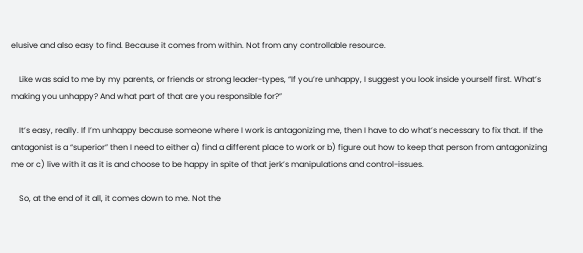elusive and also easy to find. Because it comes from within. Not from any controllable resource.

    Like was said to me by my parents, or friends or strong leader-types, “If you’re unhappy, I suggest you look inside yourself first. What’s making you unhappy? And what part of that are you responsible for?”

    It’s easy, really. If I’m unhappy because someone where I work is antagonizing me, then I have to do what’s necessary to fix that. If the antagonist is a “superior” then I need to either a) find a different place to work or b) figure out how to keep that person from antagonizing me or c) live with it as it is and choose to be happy in spite of that jerk’s manipulations and control-issues.

    So, at the end of it all, it comes down to me. Not the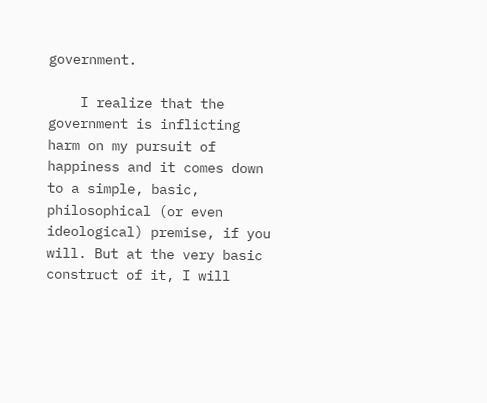government.

    I realize that the government is inflicting harm on my pursuit of happiness and it comes down to a simple, basic, philosophical (or even ideological) premise, if you will. But at the very basic construct of it, I will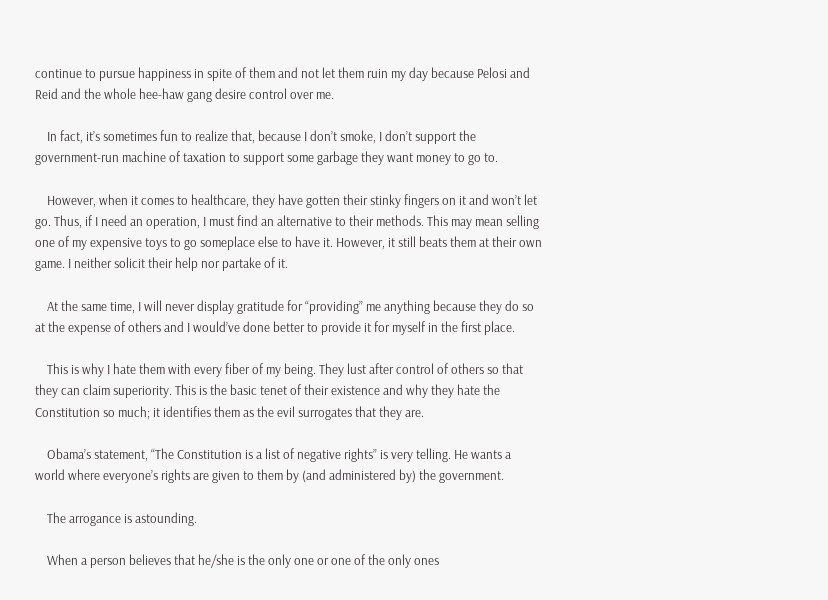continue to pursue happiness in spite of them and not let them ruin my day because Pelosi and Reid and the whole hee-haw gang desire control over me.

    In fact, it’s sometimes fun to realize that, because I don’t smoke, I don’t support the government-run machine of taxation to support some garbage they want money to go to.

    However, when it comes to healthcare, they have gotten their stinky fingers on it and won’t let go. Thus, if I need an operation, I must find an alternative to their methods. This may mean selling one of my expensive toys to go someplace else to have it. However, it still beats them at their own game. I neither solicit their help nor partake of it.

    At the same time, I will never display gratitude for “providing” me anything because they do so at the expense of others and I would’ve done better to provide it for myself in the first place.

    This is why I hate them with every fiber of my being. They lust after control of others so that they can claim superiority. This is the basic tenet of their existence and why they hate the Constitution so much; it identifies them as the evil surrogates that they are.

    Obama’s statement, “The Constitution is a list of negative rights” is very telling. He wants a world where everyone’s rights are given to them by (and administered by) the government.

    The arrogance is astounding.

    When a person believes that he/she is the only one or one of the only ones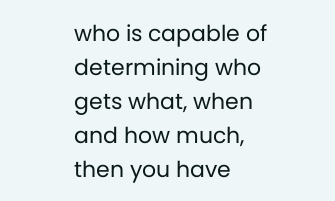who is capable of determining who gets what, when and how much, then you have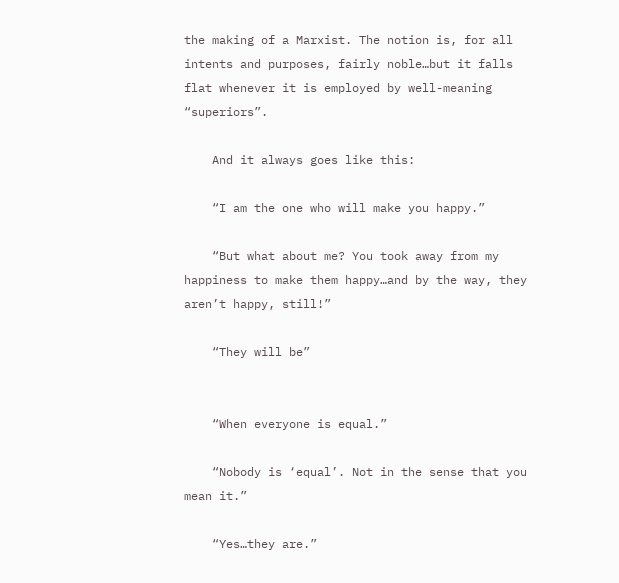the making of a Marxist. The notion is, for all intents and purposes, fairly noble…but it falls flat whenever it is employed by well-meaning “superiors”.

    And it always goes like this:

    “I am the one who will make you happy.”

    “But what about me? You took away from my happiness to make them happy…and by the way, they aren’t happy, still!”

    “They will be”


    “When everyone is equal.”

    “Nobody is ‘equal’. Not in the sense that you mean it.”

    “Yes…they are.”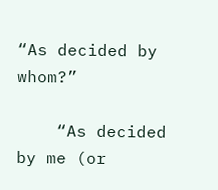“As decided by whom?”

    “As decided by me (or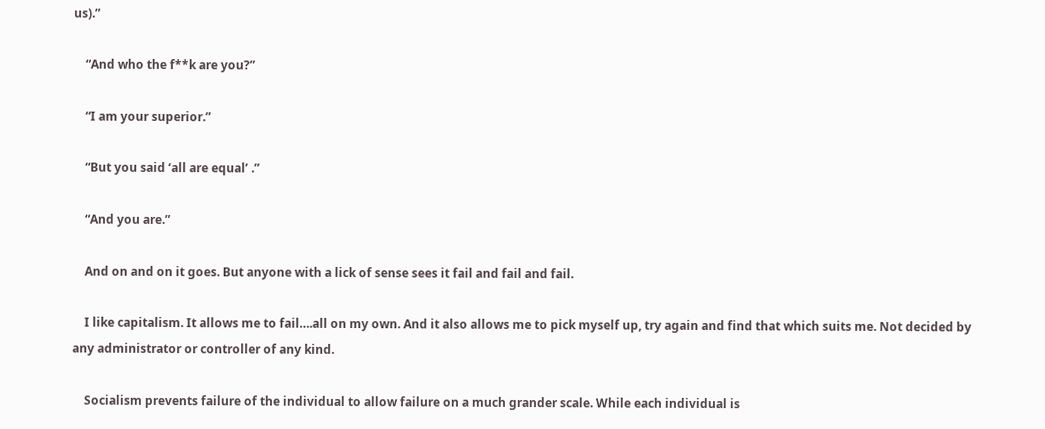us).”

    “And who the f**k are you?”

    “I am your superior.”

    “But you said ‘all are equal’ .”

    “And you are.”

    And on and on it goes. But anyone with a lick of sense sees it fail and fail and fail.

    I like capitalism. It allows me to fail….all on my own. And it also allows me to pick myself up, try again and find that which suits me. Not decided by any administrator or controller of any kind.

    Socialism prevents failure of the individual to allow failure on a much grander scale. While each individual is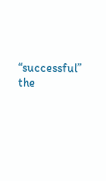“successful” the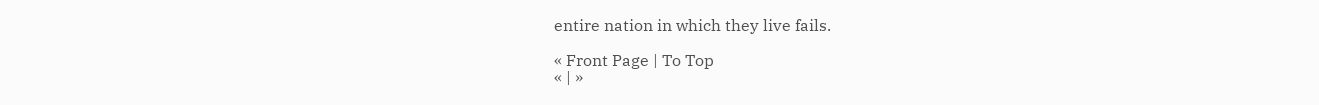entire nation in which they live fails.

« Front Page | To Top
« | »